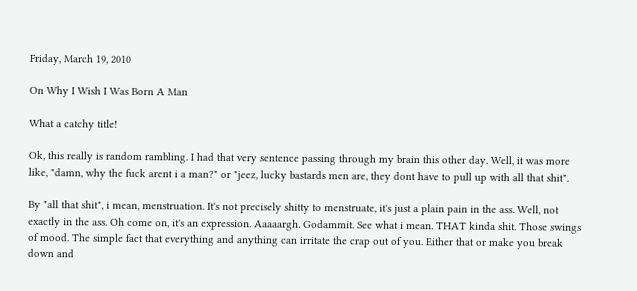Friday, March 19, 2010

On Why I Wish I Was Born A Man

What a catchy title!

Ok, this really is random rambling. I had that very sentence passing through my brain this other day. Well, it was more like, "damn, why the fuck arent i a man?" or "jeez, lucky bastards men are, they dont have to pull up with all that shit".

By "all that shit", i mean, menstruation. It's not precisely shitty to menstruate, it's just a plain pain in the ass. Well, not exactly in the ass. Oh come on, it's an expression. Aaaaargh. Godammit. See what i mean. THAT kinda shit. Those swings of mood. The simple fact that everything and anything can irritate the crap out of you. Either that or make you break down and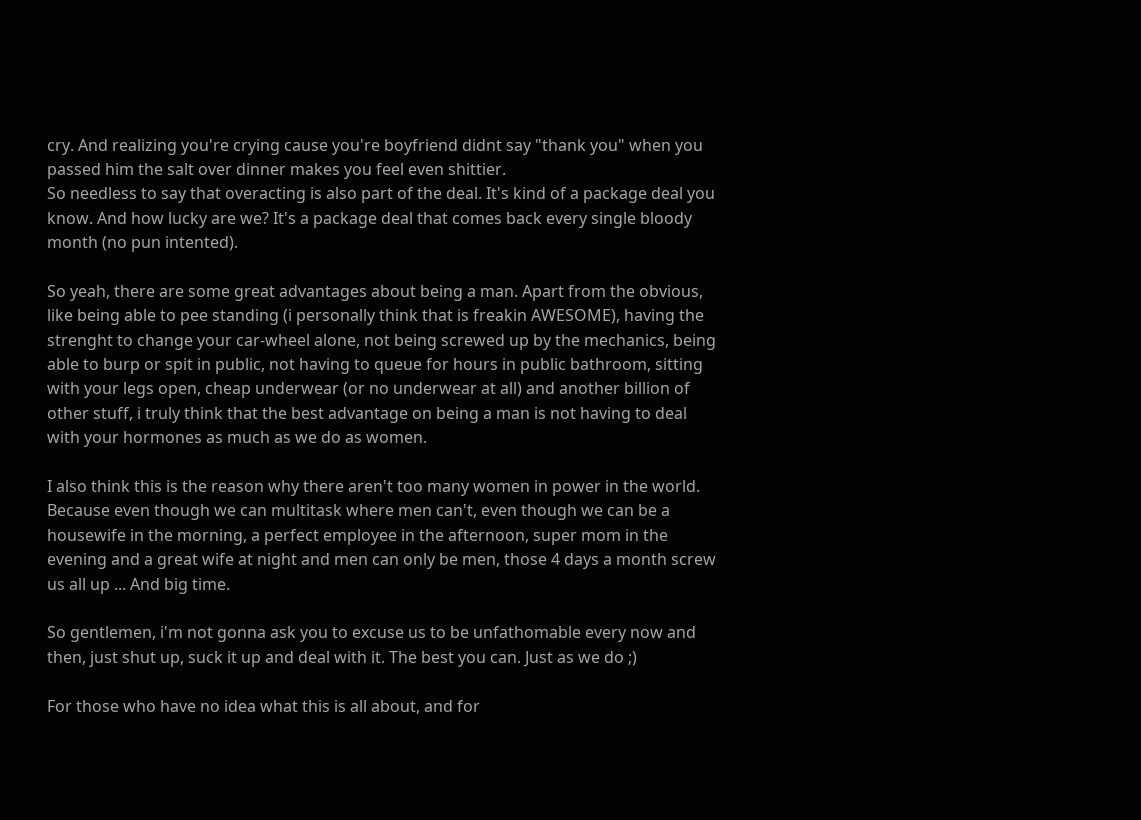cry. And realizing you're crying cause you're boyfriend didnt say "thank you" when you passed him the salt over dinner makes you feel even shittier.
So needless to say that overacting is also part of the deal. It's kind of a package deal you know. And how lucky are we? It's a package deal that comes back every single bloody month (no pun intented).

So yeah, there are some great advantages about being a man. Apart from the obvious, like being able to pee standing (i personally think that is freakin AWESOME), having the strenght to change your car-wheel alone, not being screwed up by the mechanics, being able to burp or spit in public, not having to queue for hours in public bathroom, sitting with your legs open, cheap underwear (or no underwear at all) and another billion of other stuff, i truly think that the best advantage on being a man is not having to deal with your hormones as much as we do as women.

I also think this is the reason why there aren't too many women in power in the world. Because even though we can multitask where men can't, even though we can be a housewife in the morning, a perfect employee in the afternoon, super mom in the evening and a great wife at night and men can only be men, those 4 days a month screw us all up ... And big time.

So gentlemen, i'm not gonna ask you to excuse us to be unfathomable every now and then, just shut up, suck it up and deal with it. The best you can. Just as we do ;)

For those who have no idea what this is all about, and for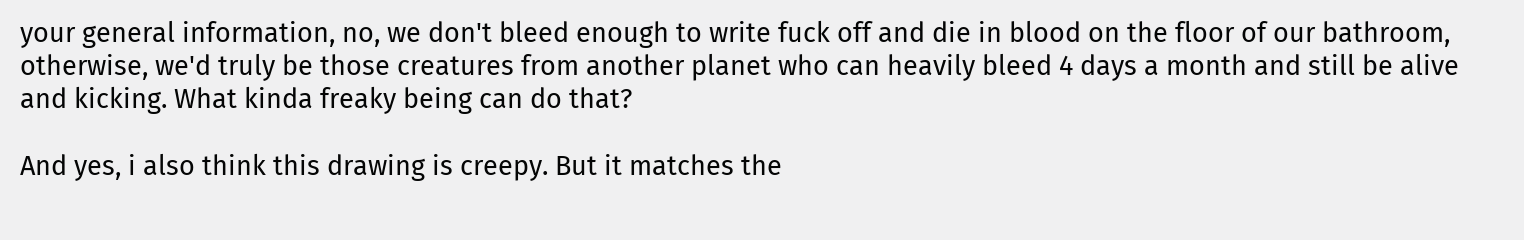your general information, no, we don't bleed enough to write fuck off and die in blood on the floor of our bathroom, otherwise, we'd truly be those creatures from another planet who can heavily bleed 4 days a month and still be alive and kicking. What kinda freaky being can do that?

And yes, i also think this drawing is creepy. But it matches the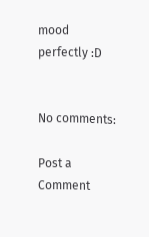mood perfectly :D


No comments:

Post a Comment